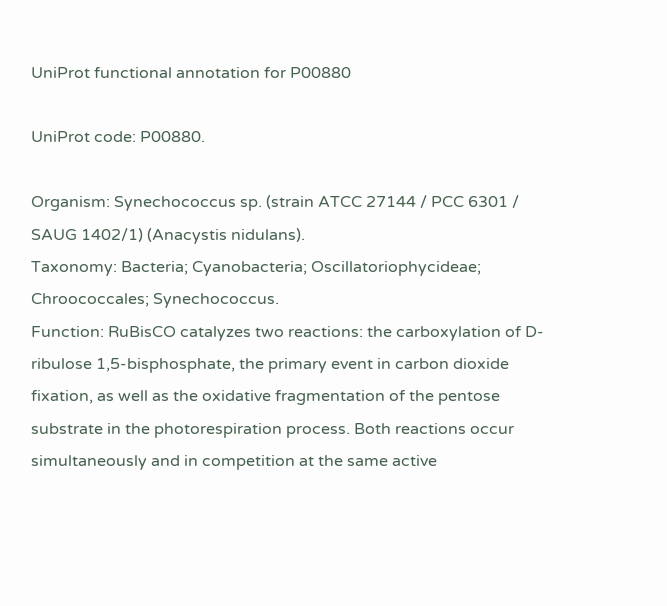UniProt functional annotation for P00880

UniProt code: P00880.

Organism: Synechococcus sp. (strain ATCC 27144 / PCC 6301 / SAUG 1402/1) (Anacystis nidulans).
Taxonomy: Bacteria; Cyanobacteria; Oscillatoriophycideae; Chroococcales; Synechococcus.
Function: RuBisCO catalyzes two reactions: the carboxylation of D- ribulose 1,5-bisphosphate, the primary event in carbon dioxide fixation, as well as the oxidative fragmentation of the pentose substrate in the photorespiration process. Both reactions occur simultaneously and in competition at the same active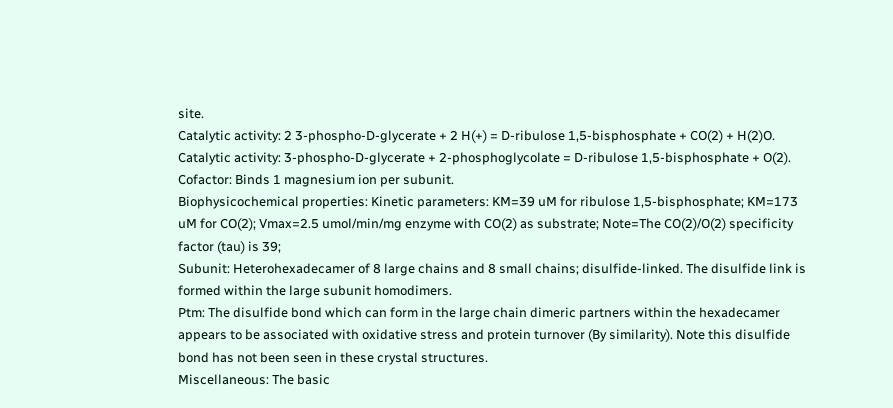site.
Catalytic activity: 2 3-phospho-D-glycerate + 2 H(+) = D-ribulose 1,5-bisphosphate + CO(2) + H(2)O.
Catalytic activity: 3-phospho-D-glycerate + 2-phosphoglycolate = D-ribulose 1,5-bisphosphate + O(2).
Cofactor: Binds 1 magnesium ion per subunit.
Biophysicochemical properties: Kinetic parameters: KM=39 uM for ribulose 1,5-bisphosphate; KM=173 uM for CO(2); Vmax=2.5 umol/min/mg enzyme with CO(2) as substrate; Note=The CO(2)/O(2) specificity factor (tau) is 39;
Subunit: Heterohexadecamer of 8 large chains and 8 small chains; disulfide-linked. The disulfide link is formed within the large subunit homodimers.
Ptm: The disulfide bond which can form in the large chain dimeric partners within the hexadecamer appears to be associated with oxidative stress and protein turnover (By similarity). Note this disulfide bond has not been seen in these crystal structures.
Miscellaneous: The basic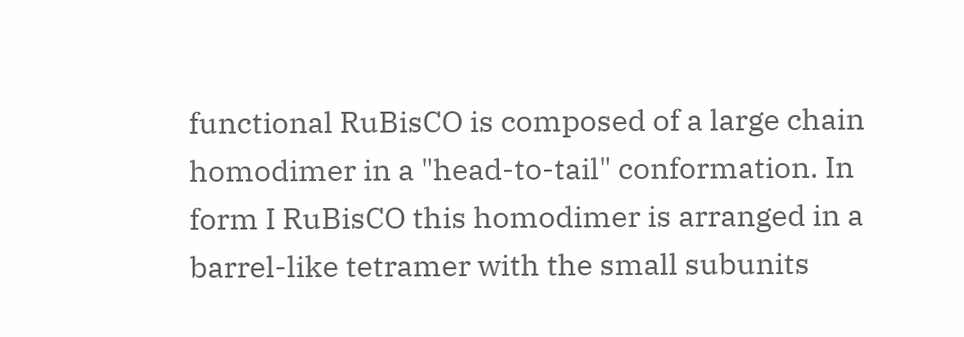functional RuBisCO is composed of a large chain homodimer in a "head-to-tail" conformation. In form I RuBisCO this homodimer is arranged in a barrel-like tetramer with the small subunits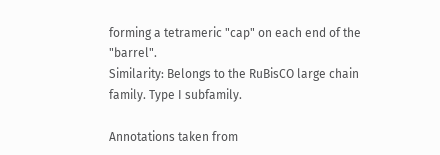forming a tetrameric "cap" on each end of the "barrel".
Similarity: Belongs to the RuBisCO large chain family. Type I subfamily.

Annotations taken from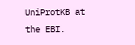UniProtKB at the EBI.